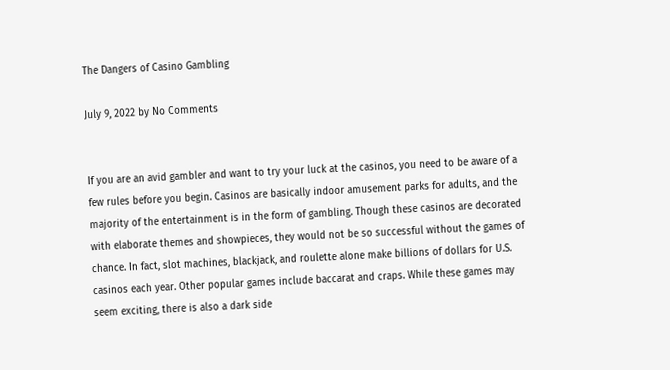The Dangers of Casino Gambling

July 9, 2022 by No Comments


If you are an avid gambler and want to try your luck at the casinos, you need to be aware of a few rules before you begin. Casinos are basically indoor amusement parks for adults, and the majority of the entertainment is in the form of gambling. Though these casinos are decorated with elaborate themes and showpieces, they would not be so successful without the games of chance. In fact, slot machines, blackjack, and roulette alone make billions of dollars for U.S. casinos each year. Other popular games include baccarat and craps. While these games may seem exciting, there is also a dark side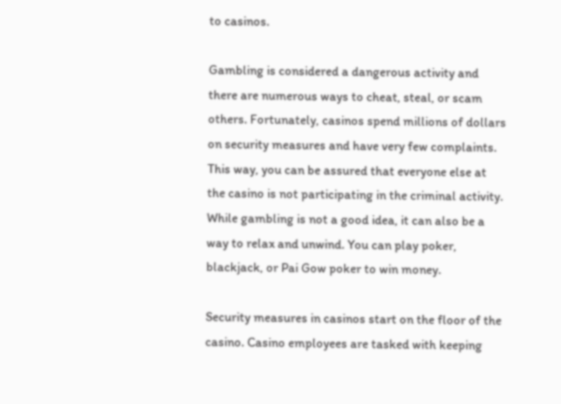to casinos.

Gambling is considered a dangerous activity and there are numerous ways to cheat, steal, or scam others. Fortunately, casinos spend millions of dollars on security measures and have very few complaints. This way, you can be assured that everyone else at the casino is not participating in the criminal activity. While gambling is not a good idea, it can also be a way to relax and unwind. You can play poker, blackjack, or Pai Gow poker to win money.

Security measures in casinos start on the floor of the casino. Casino employees are tasked with keeping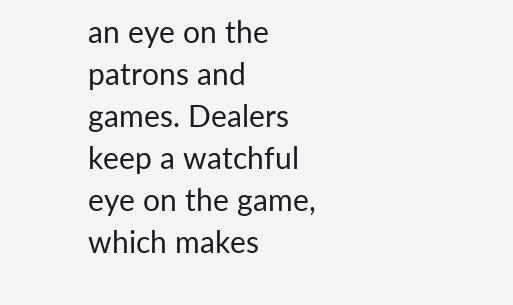an eye on the patrons and games. Dealers keep a watchful eye on the game, which makes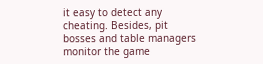it easy to detect any cheating. Besides, pit bosses and table managers monitor the game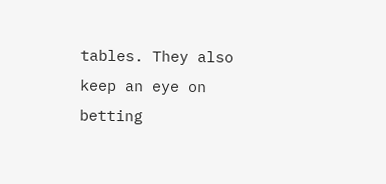tables. They also keep an eye on betting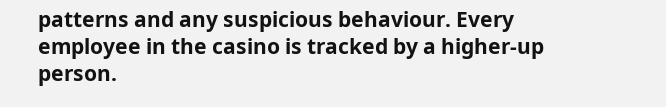patterns and any suspicious behaviour. Every employee in the casino is tracked by a higher-up person.